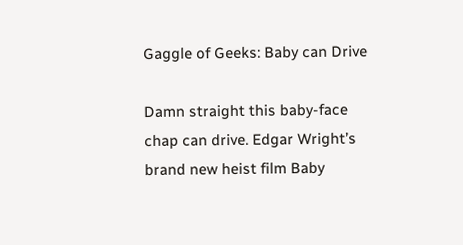Gaggle of Geeks: Baby can Drive

Damn straight this baby-face chap can drive. Edgar Wright’s brand new heist film Baby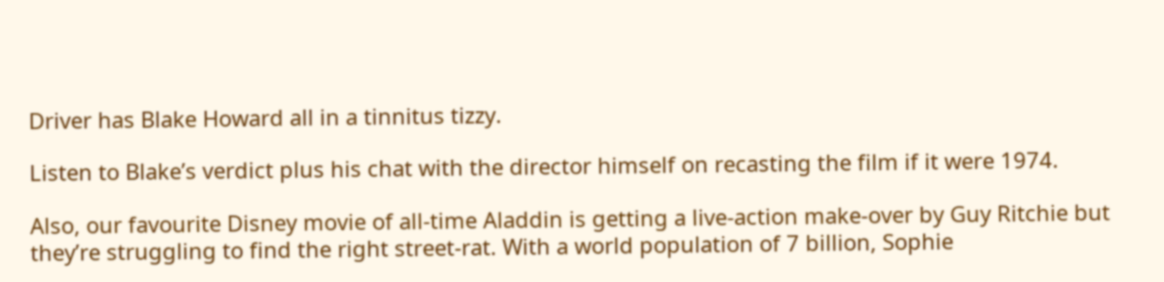Driver has Blake Howard all in a tinnitus tizzy.

Listen to Blake’s verdict plus his chat with the director himself on recasting the film if it were 1974.

Also, our favourite Disney movie of all-time Aladdin is getting a live-action make-over by Guy Ritchie but they’re struggling to find the right street-rat. With a world population of 7 billion, Sophie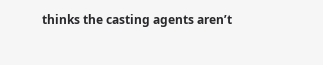thinks the casting agents aren’t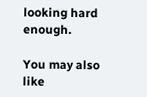looking hard enough.

You may also like